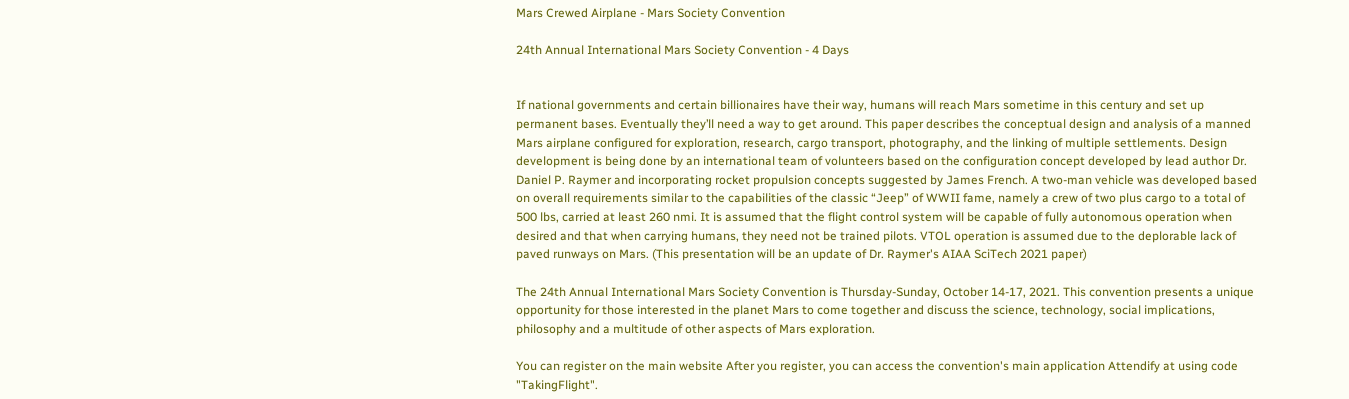Mars Crewed Airplane - Mars Society Convention

24th Annual International Mars Society Convention - 4 Days


If national governments and certain billionaires have their way, humans will reach Mars sometime in this century and set up permanent bases. Eventually they’ll need a way to get around. This paper describes the conceptual design and analysis of a manned Mars airplane configured for exploration, research, cargo transport, photography, and the linking of multiple settlements. Design development is being done by an international team of volunteers based on the configuration concept developed by lead author Dr. Daniel P. Raymer and incorporating rocket propulsion concepts suggested by James French. A two-man vehicle was developed based on overall requirements similar to the capabilities of the classic “Jeep” of WWII fame, namely a crew of two plus cargo to a total of 500 lbs, carried at least 260 nmi. It is assumed that the flight control system will be capable of fully autonomous operation when desired and that when carrying humans, they need not be trained pilots. VTOL operation is assumed due to the deplorable lack of paved runways on Mars. (This presentation will be an update of Dr. Raymer's AIAA SciTech 2021 paper)

The 24th Annual International Mars Society Convention is Thursday-Sunday, October 14-17, 2021. This convention presents a unique opportunity for those interested in the planet Mars to come together and discuss the science, technology, social implications, philosophy and a multitude of other aspects of Mars exploration.

You can register on the main website After you register, you can access the convention's main application Attendify at using code "TakingFlight".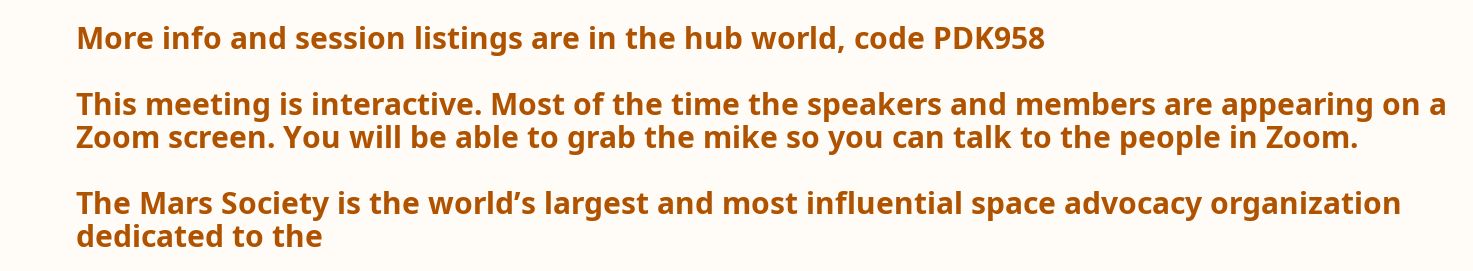More info and session listings are in the hub world, code PDK958

This meeting is interactive. Most of the time the speakers and members are appearing on a Zoom screen. You will be able to grab the mike so you can talk to the people in Zoom.

The Mars Society is the world’s largest and most influential space advocacy organization dedicated to the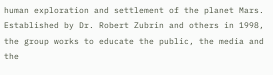human exploration and settlement of the planet Mars. Established by Dr. Robert Zubrin and others in 1998, the group works to educate the public, the media and the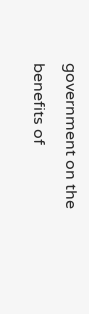government on the benefits of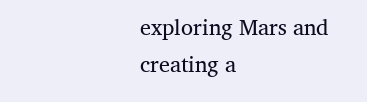exploring Mars and creating a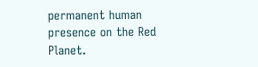permanent human presence on the Red Planet.